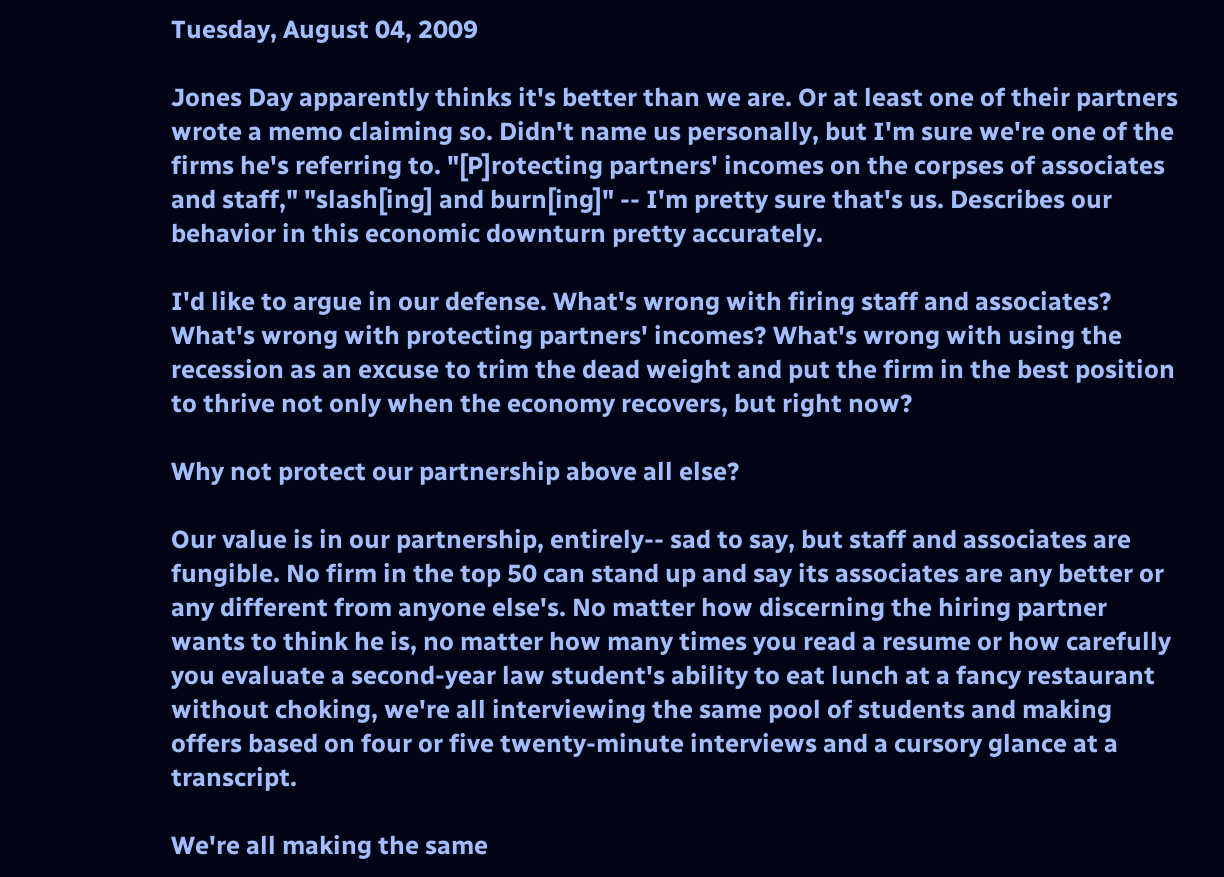Tuesday, August 04, 2009

Jones Day apparently thinks it's better than we are. Or at least one of their partners wrote a memo claiming so. Didn't name us personally, but I'm sure we're one of the firms he's referring to. "[P]rotecting partners' incomes on the corpses of associates and staff," "slash[ing] and burn[ing]" -- I'm pretty sure that's us. Describes our behavior in this economic downturn pretty accurately.

I'd like to argue in our defense. What's wrong with firing staff and associates? What's wrong with protecting partners' incomes? What's wrong with using the recession as an excuse to trim the dead weight and put the firm in the best position to thrive not only when the economy recovers, but right now?

Why not protect our partnership above all else?

Our value is in our partnership, entirely-- sad to say, but staff and associates are fungible. No firm in the top 50 can stand up and say its associates are any better or any different from anyone else's. No matter how discerning the hiring partner wants to think he is, no matter how many times you read a resume or how carefully you evaluate a second-year law student's ability to eat lunch at a fancy restaurant without choking, we're all interviewing the same pool of students and making offers based on four or five twenty-minute interviews and a cursory glance at a transcript.

We're all making the same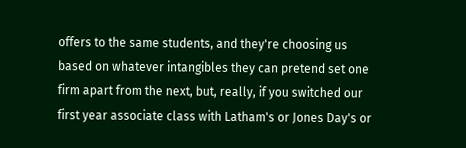offers to the same students, and they're choosing us based on whatever intangibles they can pretend set one firm apart from the next, but, really, if you switched our first year associate class with Latham's or Jones Day's or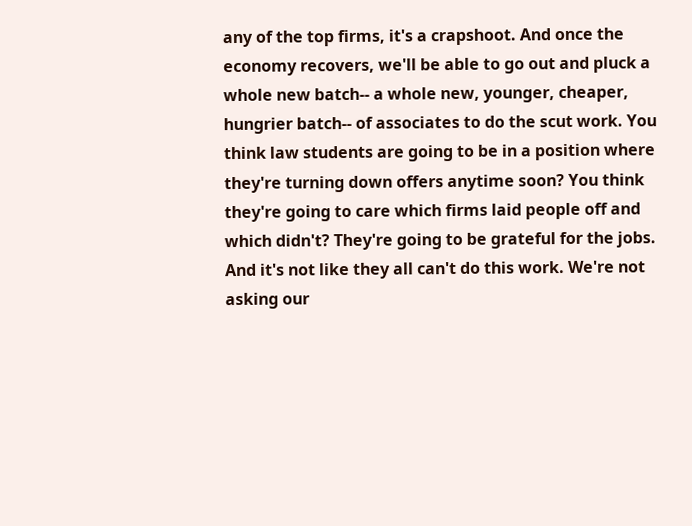any of the top firms, it's a crapshoot. And once the economy recovers, we'll be able to go out and pluck a whole new batch-- a whole new, younger, cheaper, hungrier batch-- of associates to do the scut work. You think law students are going to be in a position where they're turning down offers anytime soon? You think they're going to care which firms laid people off and which didn't? They're going to be grateful for the jobs. And it's not like they all can't do this work. We're not asking our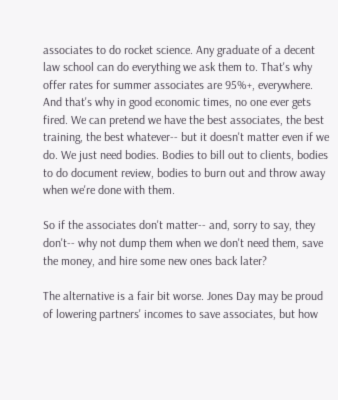associates to do rocket science. Any graduate of a decent law school can do everything we ask them to. That's why offer rates for summer associates are 95%+, everywhere. And that's why in good economic times, no one ever gets fired. We can pretend we have the best associates, the best training, the best whatever-- but it doesn't matter even if we do. We just need bodies. Bodies to bill out to clients, bodies to do document review, bodies to burn out and throw away when we're done with them.

So if the associates don't matter-- and, sorry to say, they don't-- why not dump them when we don't need them, save the money, and hire some new ones back later?

The alternative is a fair bit worse. Jones Day may be proud of lowering partners' incomes to save associates, but how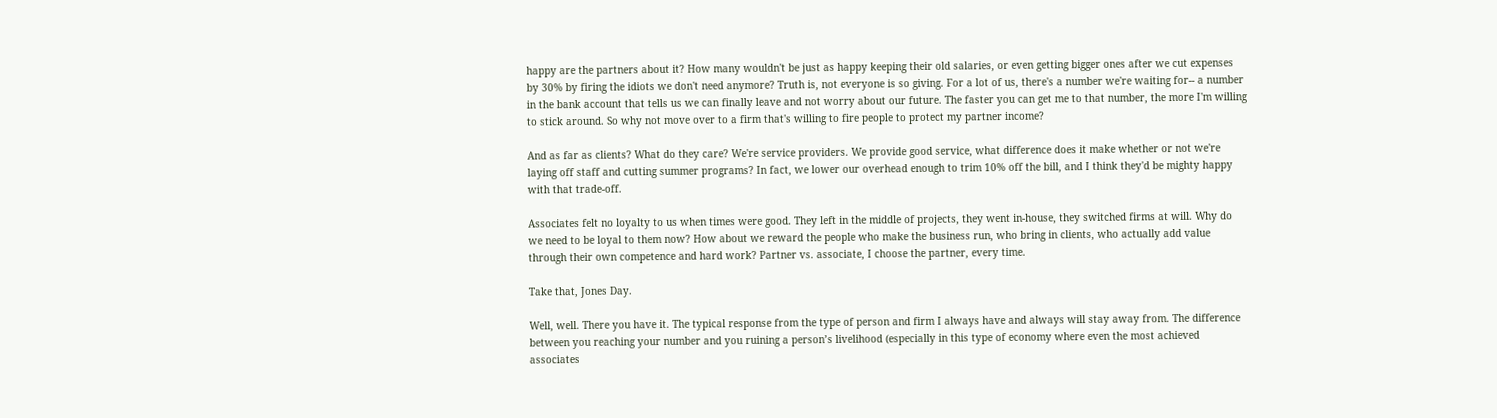happy are the partners about it? How many wouldn't be just as happy keeping their old salaries, or even getting bigger ones after we cut expenses by 30% by firing the idiots we don't need anymore? Truth is, not everyone is so giving. For a lot of us, there's a number we're waiting for-- a number in the bank account that tells us we can finally leave and not worry about our future. The faster you can get me to that number, the more I'm willing to stick around. So why not move over to a firm that's willing to fire people to protect my partner income?

And as far as clients? What do they care? We're service providers. We provide good service, what difference does it make whether or not we're laying off staff and cutting summer programs? In fact, we lower our overhead enough to trim 10% off the bill, and I think they'd be mighty happy with that trade-off.

Associates felt no loyalty to us when times were good. They left in the middle of projects, they went in-house, they switched firms at will. Why do we need to be loyal to them now? How about we reward the people who make the business run, who bring in clients, who actually add value through their own competence and hard work? Partner vs. associate, I choose the partner, every time.

Take that, Jones Day.

Well, well. There you have it. The typical response from the type of person and firm I always have and always will stay away from. The difference between you reaching your number and you ruining a person’s livelihood (especially in this type of economy where even the most achieved associates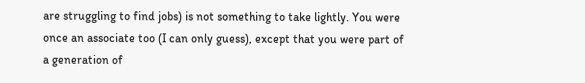are struggling to find jobs) is not something to take lightly. You were once an associate too (I can only guess), except that you were part of a generation of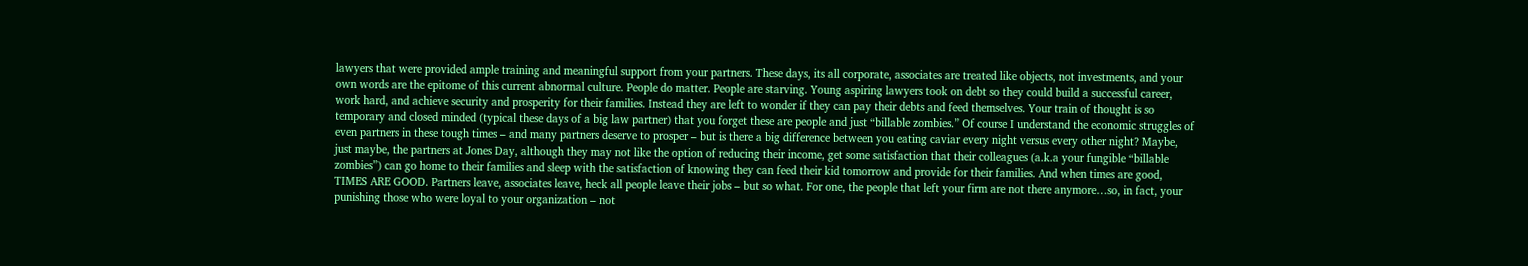lawyers that were provided ample training and meaningful support from your partners. These days, its all corporate, associates are treated like objects, not investments, and your own words are the epitome of this current abnormal culture. People do matter. People are starving. Young aspiring lawyers took on debt so they could build a successful career, work hard, and achieve security and prosperity for their families. Instead they are left to wonder if they can pay their debts and feed themselves. Your train of thought is so temporary and closed minded (typical these days of a big law partner) that you forget these are people and just “billable zombies.” Of course I understand the economic struggles of even partners in these tough times – and many partners deserve to prosper – but is there a big difference between you eating caviar every night versus every other night? Maybe, just maybe, the partners at Jones Day, although they may not like the option of reducing their income, get some satisfaction that their colleagues (a.k.a your fungible “billable zombies”) can go home to their families and sleep with the satisfaction of knowing they can feed their kid tomorrow and provide for their families. And when times are good, TIMES ARE GOOD. Partners leave, associates leave, heck all people leave their jobs – but so what. For one, the people that left your firm are not there anymore…so, in fact, your punishing those who were loyal to your organization – not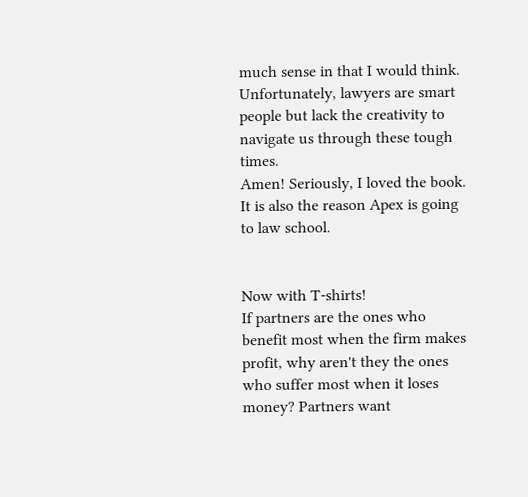much sense in that I would think. Unfortunately, lawyers are smart people but lack the creativity to navigate us through these tough times.
Amen! Seriously, I loved the book. It is also the reason Apex is going to law school.


Now with T-shirts!
If partners are the ones who benefit most when the firm makes profit, why aren't they the ones who suffer most when it loses money? Partners want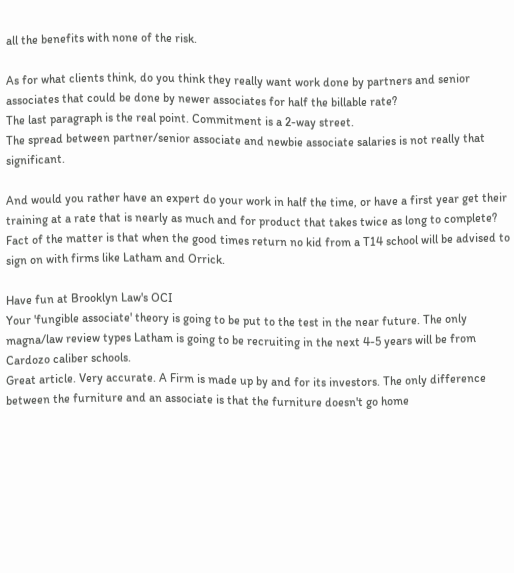all the benefits with none of the risk.

As for what clients think, do you think they really want work done by partners and senior associates that could be done by newer associates for half the billable rate?
The last paragraph is the real point. Commitment is a 2-way street.
The spread between partner/senior associate and newbie associate salaries is not really that significant.

And would you rather have an expert do your work in half the time, or have a first year get their training at a rate that is nearly as much and for product that takes twice as long to complete?
Fact of the matter is that when the good times return no kid from a T14 school will be advised to sign on with firms like Latham and Orrick.

Have fun at Brooklyn Law's OCI
Your 'fungible associate' theory is going to be put to the test in the near future. The only magna/law review types Latham is going to be recruiting in the next 4-5 years will be from Cardozo caliber schools.
Great article. Very accurate. A Firm is made up by and for its investors. The only difference between the furniture and an associate is that the furniture doesn't go home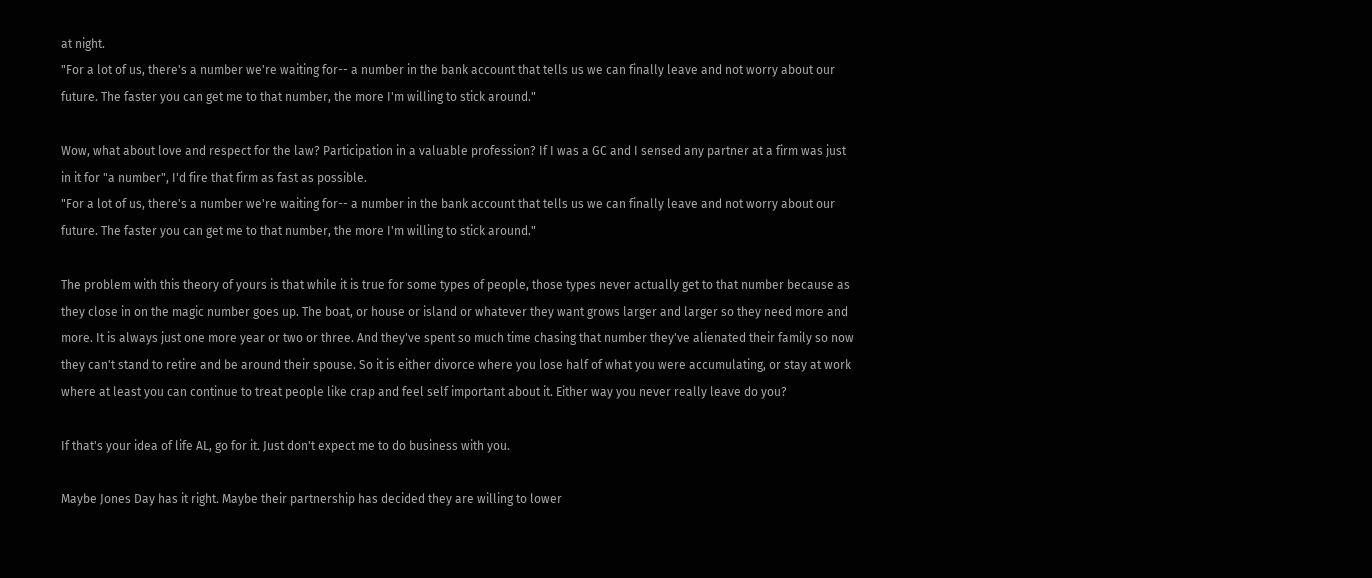at night.
"For a lot of us, there's a number we're waiting for-- a number in the bank account that tells us we can finally leave and not worry about our future. The faster you can get me to that number, the more I'm willing to stick around."

Wow, what about love and respect for the law? Participation in a valuable profession? If I was a GC and I sensed any partner at a firm was just in it for "a number", I'd fire that firm as fast as possible.
"For a lot of us, there's a number we're waiting for-- a number in the bank account that tells us we can finally leave and not worry about our future. The faster you can get me to that number, the more I'm willing to stick around."

The problem with this theory of yours is that while it is true for some types of people, those types never actually get to that number because as they close in on the magic number goes up. The boat, or house or island or whatever they want grows larger and larger so they need more and more. It is always just one more year or two or three. And they've spent so much time chasing that number they've alienated their family so now they can't stand to retire and be around their spouse. So it is either divorce where you lose half of what you were accumulating, or stay at work where at least you can continue to treat people like crap and feel self important about it. Either way you never really leave do you?

If that's your idea of life AL, go for it. Just don't expect me to do business with you.

Maybe Jones Day has it right. Maybe their partnership has decided they are willing to lower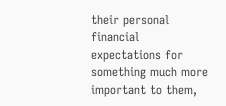their personal financial expectations for something much more important to them,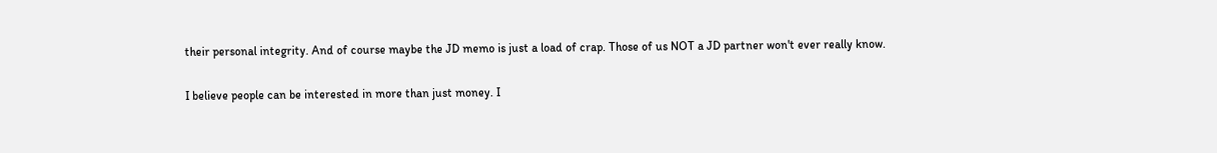their personal integrity. And of course maybe the JD memo is just a load of crap. Those of us NOT a JD partner won't ever really know.

I believe people can be interested in more than just money. I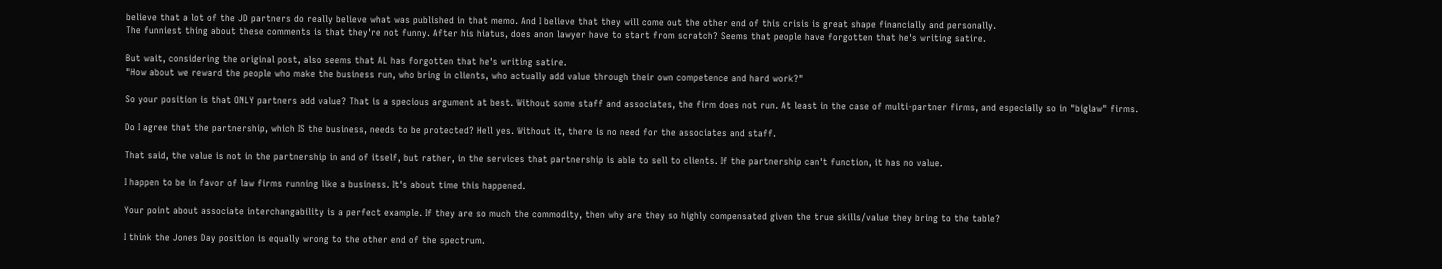believe that a lot of the JD partners do really believe what was published in that memo. And I believe that they will come out the other end of this crisis is great shape financially and personally.
The funniest thing about these comments is that they're not funny. After his hiatus, does anon lawyer have to start from scratch? Seems that people have forgotten that he's writing satire.

But wait, considering the original post, also seems that AL has forgotten that he's writing satire.
"How about we reward the people who make the business run, who bring in clients, who actually add value through their own competence and hard work?"

So your position is that ONLY partners add value? That is a specious argument at best. Without some staff and associates, the firm does not run. At least in the case of multi-partner firms, and especially so in "biglaw" firms.

Do I agree that the partnership, which IS the business, needs to be protected? Hell yes. Without it, there is no need for the associates and staff.

That said, the value is not in the partnership in and of itself, but rather, in the services that partnership is able to sell to clients. If the partnership can't function, it has no value.

I happen to be in favor of law firms running like a business. It's about time this happened.

Your point about associate interchangability is a perfect example. If they are so much the commodity, then why are they so highly compensated given the true skills/value they bring to the table?

I think the Jones Day position is equally wrong to the other end of the spectrum.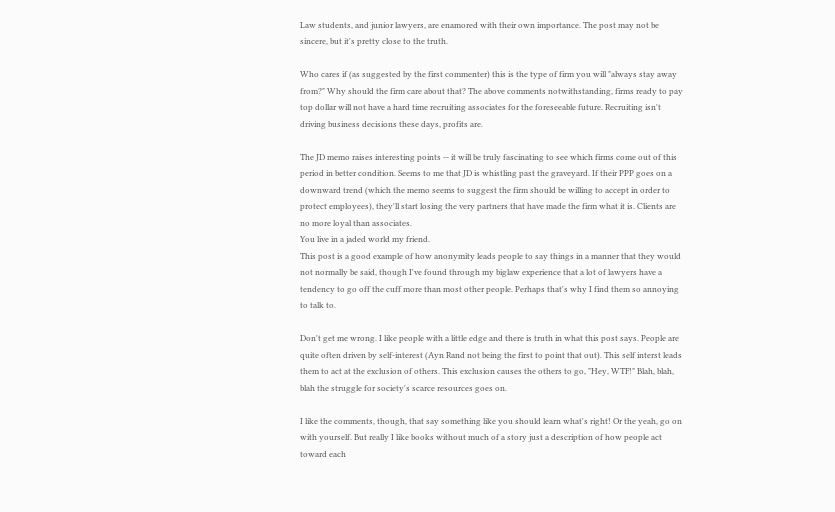Law students, and junior lawyers, are enamored with their own importance. The post may not be sincere, but it's pretty close to the truth.

Who cares if (as suggested by the first commenter) this is the type of firm you will "always stay away from?" Why should the firm care about that? The above comments notwithstanding, firms ready to pay top dollar will not have a hard time recruiting associates for the foreseeable future. Recruiting isn't driving business decisions these days, profits are.

The JD memo raises interesting points -- it will be truly fascinating to see which firms come out of this period in better condition. Seems to me that JD is whistling past the graveyard. If their PPP goes on a downward trend (which the memo seems to suggest the firm should be willing to accept in order to protect employees), they'll start losing the very partners that have made the firm what it is. Clients are no more loyal than associates.
You live in a jaded world my friend.
This post is a good example of how anonymity leads people to say things in a manner that they would not normally be said, though I've found through my biglaw experience that a lot of lawyers have a tendency to go off the cuff more than most other people. Perhaps that's why I find them so annoying to talk to.

Don't get me wrong. I like people with a little edge and there is truth in what this post says. People are quite often driven by self-interest (Ayn Rand not being the first to point that out). This self interst leads them to act at the exclusion of others. This exclusion causes the others to go, "Hey, WTF!" Blah, blah, blah the struggle for society's scarce resources goes on.

I like the comments, though, that say something like you should learn what's right! Or the yeah, go on with yourself. But really I like books without much of a story just a description of how people act toward each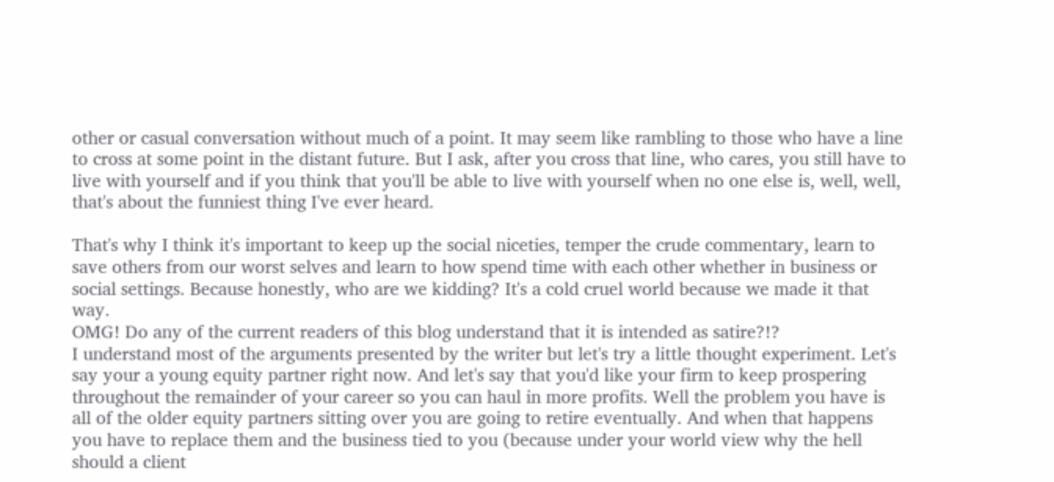other or casual conversation without much of a point. It may seem like rambling to those who have a line to cross at some point in the distant future. But I ask, after you cross that line, who cares, you still have to live with yourself and if you think that you'll be able to live with yourself when no one else is, well, well, that's about the funniest thing I've ever heard.

That's why I think it's important to keep up the social niceties, temper the crude commentary, learn to save others from our worst selves and learn to how spend time with each other whether in business or social settings. Because honestly, who are we kidding? It's a cold cruel world because we made it that way.
OMG! Do any of the current readers of this blog understand that it is intended as satire?!?
I understand most of the arguments presented by the writer but let's try a little thought experiment. Let's say your a young equity partner right now. And let's say that you'd like your firm to keep prospering throughout the remainder of your career so you can haul in more profits. Well the problem you have is all of the older equity partners sitting over you are going to retire eventually. And when that happens you have to replace them and the business tied to you (because under your world view why the hell should a client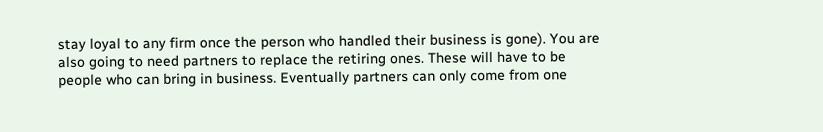stay loyal to any firm once the person who handled their business is gone). You are also going to need partners to replace the retiring ones. These will have to be people who can bring in business. Eventually partners can only come from one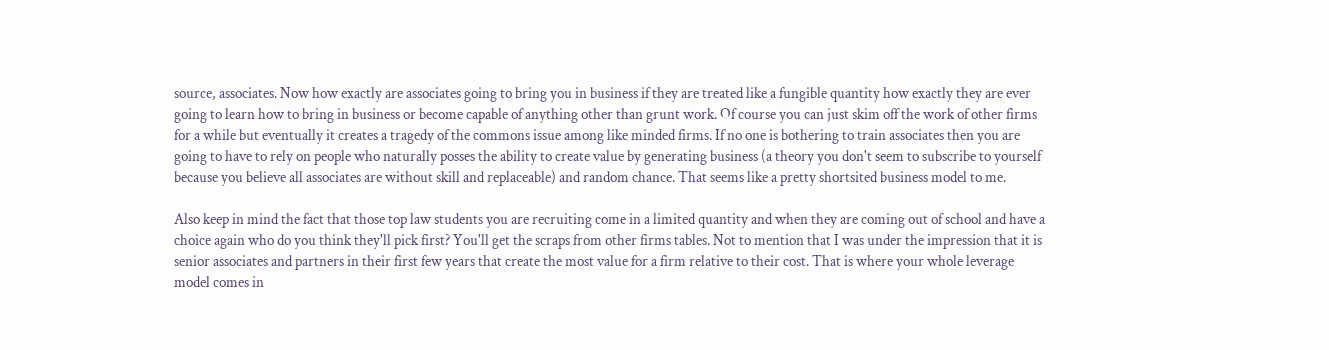source, associates. Now how exactly are associates going to bring you in business if they are treated like a fungible quantity how exactly they are ever going to learn how to bring in business or become capable of anything other than grunt work. Of course you can just skim off the work of other firms for a while but eventually it creates a tragedy of the commons issue among like minded firms. If no one is bothering to train associates then you are going to have to rely on people who naturally posses the ability to create value by generating business (a theory you don't seem to subscribe to yourself because you believe all associates are without skill and replaceable) and random chance. That seems like a pretty shortsited business model to me.

Also keep in mind the fact that those top law students you are recruiting come in a limited quantity and when they are coming out of school and have a choice again who do you think they'll pick first? You'll get the scraps from other firms tables. Not to mention that I was under the impression that it is senior associates and partners in their first few years that create the most value for a firm relative to their cost. That is where your whole leverage model comes in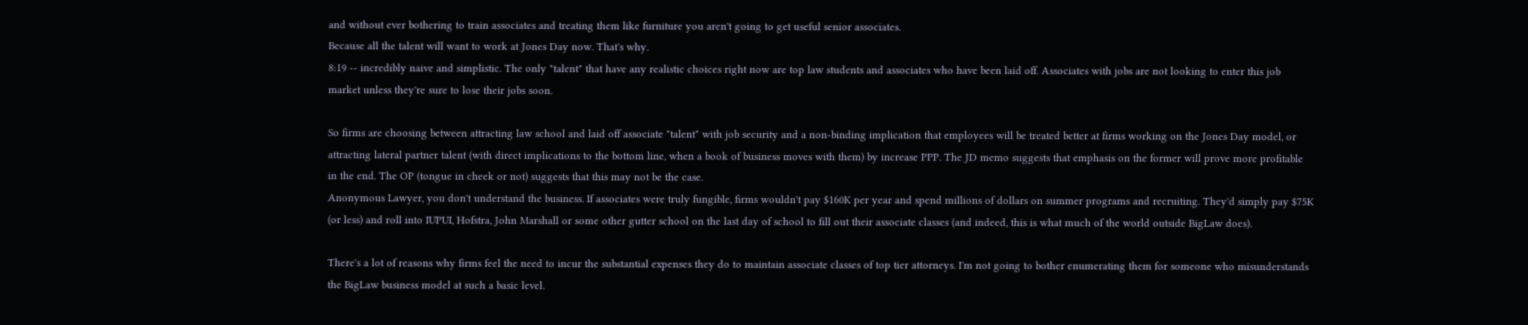and without ever bothering to train associates and treating them like furniture you aren't going to get useful senior associates.
Because all the talent will want to work at Jones Day now. That's why.
8:19 -- incredibly naive and simplistic. The only "talent" that have any realistic choices right now are top law students and associates who have been laid off. Associates with jobs are not looking to enter this job market unless they're sure to lose their jobs soon.

So firms are choosing between attracting law school and laid off associate "talent" with job security and a non-binding implication that employees will be treated better at firms working on the Jones Day model, or attracting lateral partner talent (with direct implications to the bottom line, when a book of business moves with them) by increase PPP. The JD memo suggests that emphasis on the former will prove more profitable in the end. The OP (tongue in cheek or not) suggests that this may not be the case.
Anonymous Lawyer, you don't understand the business. If associates were truly fungible, firms wouldn't pay $160K per year and spend millions of dollars on summer programs and recruiting. They'd simply pay $75K (or less) and roll into IUPUI, Hofstra, John Marshall or some other gutter school on the last day of school to fill out their associate classes (and indeed, this is what much of the world outside BigLaw does).

There's a lot of reasons why firms feel the need to incur the substantial expenses they do to maintain associate classes of top tier attorneys. I'm not going to bother enumerating them for someone who misunderstands the BigLaw business model at such a basic level.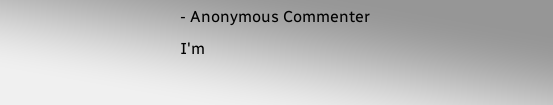- Anonymous Commenter
I'm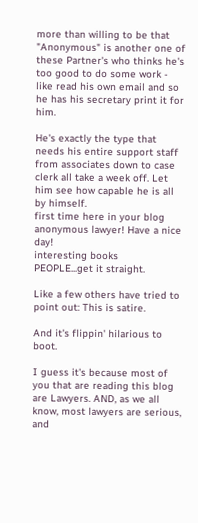more than willing to be that "Anonymous" is another one of these Partner's who thinks he's too good to do some work - like read his own email and so he has his secretary print it for him.

He's exactly the type that needs his entire support staff from associates down to case clerk all take a week off. Let him see how capable he is all by himself.
first time here in your blog anonymous lawyer! Have a nice day!
interesting books
PEOPLE...get it straight.

Like a few others have tried to point out: This is satire.

And it's flippin' hilarious to boot.

I guess it's because most of you that are reading this blog are Lawyers. AND, as we all know, most lawyers are serious, and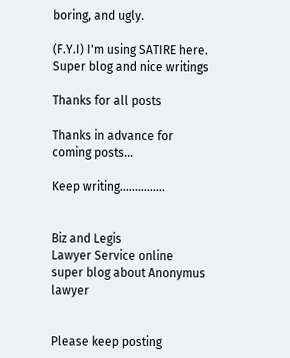boring, and ugly.

(F.Y.I) I'm using SATIRE here.
Super blog and nice writings

Thanks for all posts

Thanks in advance for coming posts...

Keep writing...............


Biz and Legis
Lawyer Service online
super blog about Anonymus lawyer


Please keep posting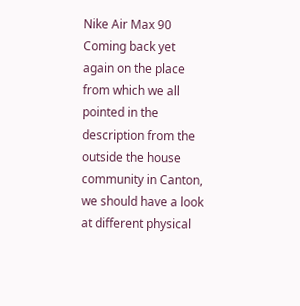Nike Air Max 90 Coming back yet again on the place from which we all pointed in the description from the outside the house community in Canton, we should have a look at different physical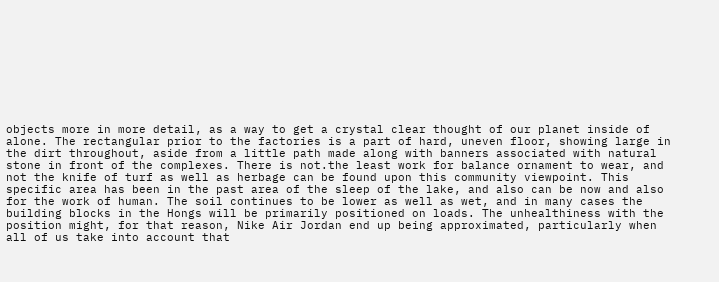objects more in more detail, as a way to get a crystal clear thought of our planet inside of alone. The rectangular prior to the factories is a part of hard, uneven floor, showing large in the dirt throughout, aside from a little path made along with banners associated with natural stone in front of the complexes. There is not.the least work for balance ornament to wear, and not the knife of turf as well as herbage can be found upon this community viewpoint. This specific area has been in the past area of the sleep of the lake, and also can be now and also for the work of human. The soil continues to be lower as well as wet, and in many cases the building blocks in the Hongs will be primarily positioned on loads. The unhealthiness with the position might, for that reason, Nike Air Jordan end up being approximated, particularly when all of us take into account that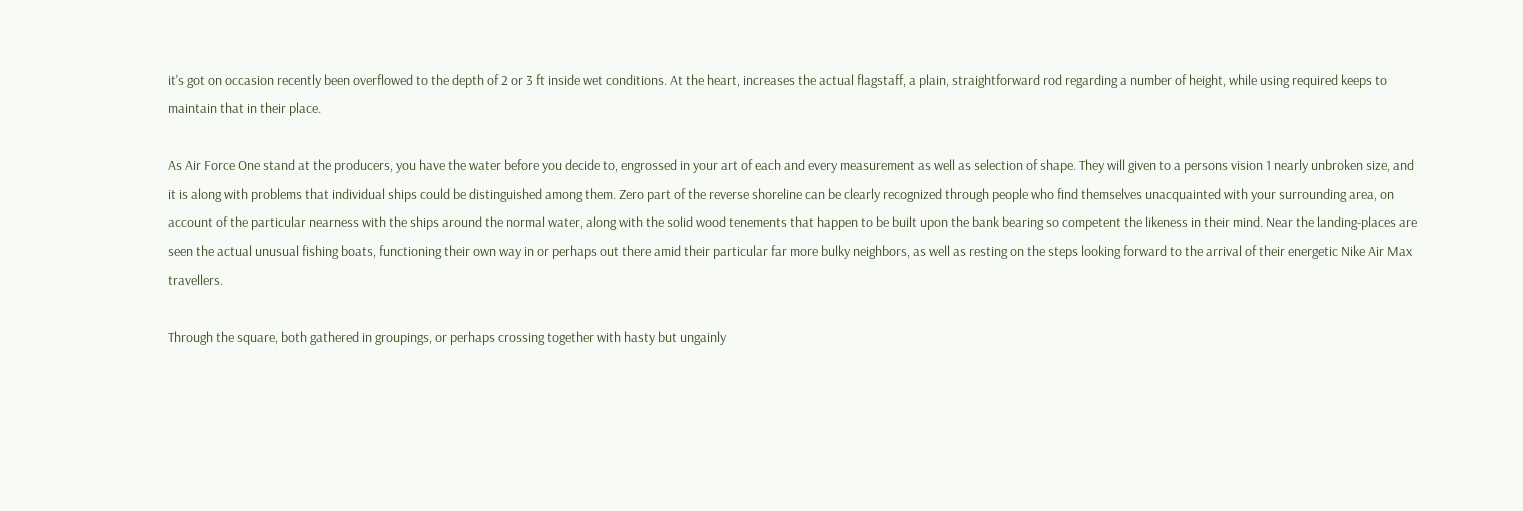it's got on occasion recently been overflowed to the depth of 2 or 3 ft inside wet conditions. At the heart, increases the actual flagstaff, a plain, straightforward rod regarding a number of height, while using required keeps to maintain that in their place.

As Air Force One stand at the producers, you have the water before you decide to, engrossed in your art of each and every measurement as well as selection of shape. They will given to a persons vision 1 nearly unbroken size, and it is along with problems that individual ships could be distinguished among them. Zero part of the reverse shoreline can be clearly recognized through people who find themselves unacquainted with your surrounding area, on account of the particular nearness with the ships around the normal water, along with the solid wood tenements that happen to be built upon the bank bearing so competent the likeness in their mind. Near the landing-places are seen the actual unusual fishing boats, functioning their own way in or perhaps out there amid their particular far more bulky neighbors, as well as resting on the steps looking forward to the arrival of their energetic Nike Air Max travellers.

Through the square, both gathered in groupings, or perhaps crossing together with hasty but ungainly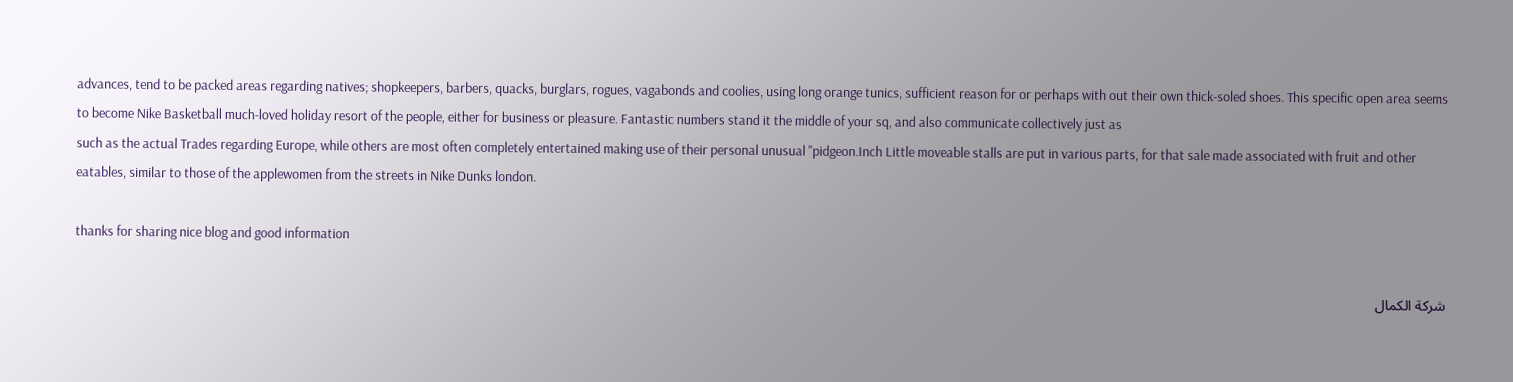advances, tend to be packed areas regarding natives; shopkeepers, barbers, quacks, burglars, rogues, vagabonds and coolies, using long orange tunics, sufficient reason for or perhaps with out their own thick-soled shoes. This specific open area seems to become Nike Basketball much-loved holiday resort of the people, either for business or pleasure. Fantastic numbers stand it the middle of your sq, and also communicate collectively just as
such as the actual Trades regarding Europe, while others are most often completely entertained making use of their personal unusual "pidgeon.Inch Little moveable stalls are put in various parts, for that sale made associated with fruit and other eatables, similar to those of the applewomen from the streets in Nike Dunks london.

thanks for sharing nice blog and good information

شركة الكمال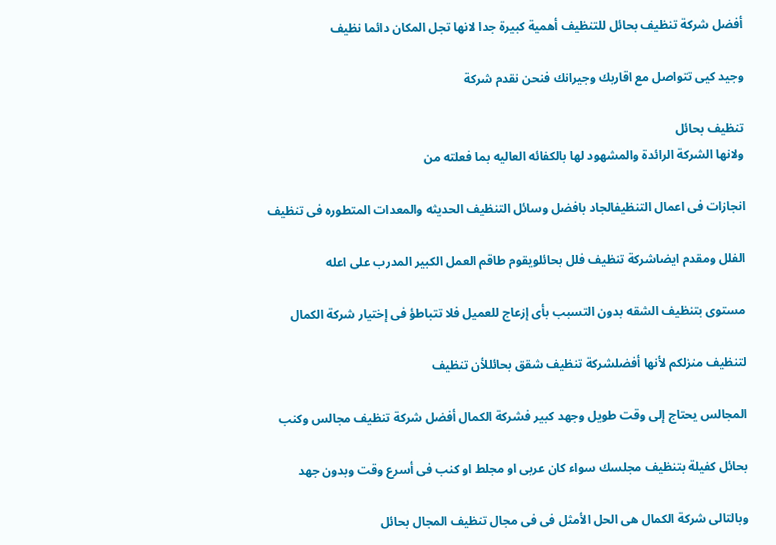أفضل شركة تنظيف بحائل للتنظيف أهمية كبيرة جدا لانها تجل المكان دائما نظيف

وجيد كيى تتواصل مع اقاربك وجيرانك فنحن نقدم شركة

تنظيف بحائل
ولانها الشركة الرائدة والمشهود لها بالكفائه العاليه بما فعلته من

انجازات فى اعمال التنظيفالجاد بافضل وسائل التنظيف الحديثه والمعدات المتطوره فى تنظيف

الفلل ومقدم ايضاشركة تنظيف فلل بحائلويقوم طاقم العمل الكبير المدرب على اعله

مستوى بتنظيف الشقه بدون التسبب بأى إزعاج للعميل فلا تتباطؤ فى إختيار شركة الكمال

لتنظيف منزلكم لأنها أفضلشركة تنظيف شقق بحائللأن تنظيف

المجالس يحتاج إلى وقت طويل وجهد كبير فشركة الكمال أفضل شركة تنظيف مجالس وكنب

بحائل كفيلة بتنظيف مجلسك سواء كان عربى او مجلط او كنب فى أسرع وقت وبدون جهد

وبالتالى شركة الكمال هى الحل الأمثل فى فى مجال تنظيف المجال بحائل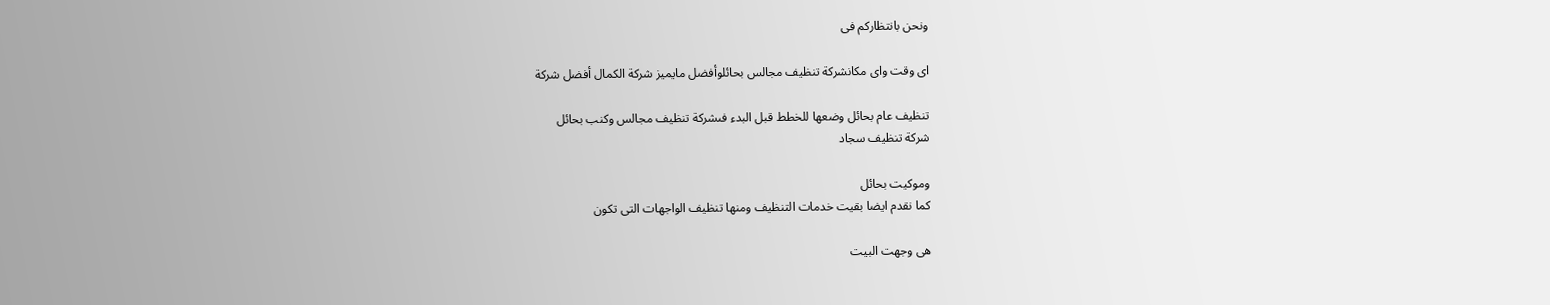ونحن بانتظاركم فى

اى وقت واى مكانشركة تنظيف مجالس بحائلوأفضل مايميز شركة الكمال أفضل شركة

تنظيف عام بحائل وضعها للخطط قبل البدء فىشركة تنظيف مجالس وكنب بحائل
شركة تنظيف سجاد

وموكيت بحائل
كما نقدم ايضا بقيت خدمات التنظيف ومنها تنظيف الواجهات التى تكون

هى وجهت البيت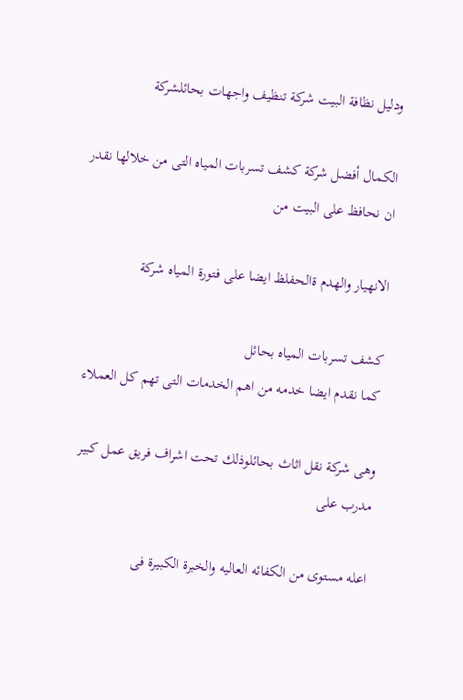ودليل نظافة البيت شركة تنظيف واجهات بحائلشركة

الكمال أفضل شركة كشف تسربات المياه التى من خلالها نقدر ان نحافظ على البيت من

الانهيار والهدم ةالحفلظ ايضا على فتورة المياه شركة

كشف تسربات المياه بحائل
كما نقدم ايضا خدمه من اهم الخدمات التى تهم كل العملاء

وهى شركة نقل اثاث بحائلوذلك تحت اشراف فريق عمل كبير مدرب على

اعله مستوى من الكفائه العاليه والخبرة الكبيرة فى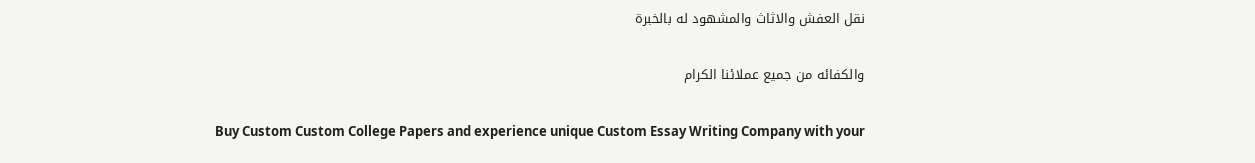نقل العفش والاثاث والمشهود له بالخبرة

والكفائه من جميع عملائنا الكرام

Buy Custom Custom College Papers and experience unique Custom Essay Writing Company with your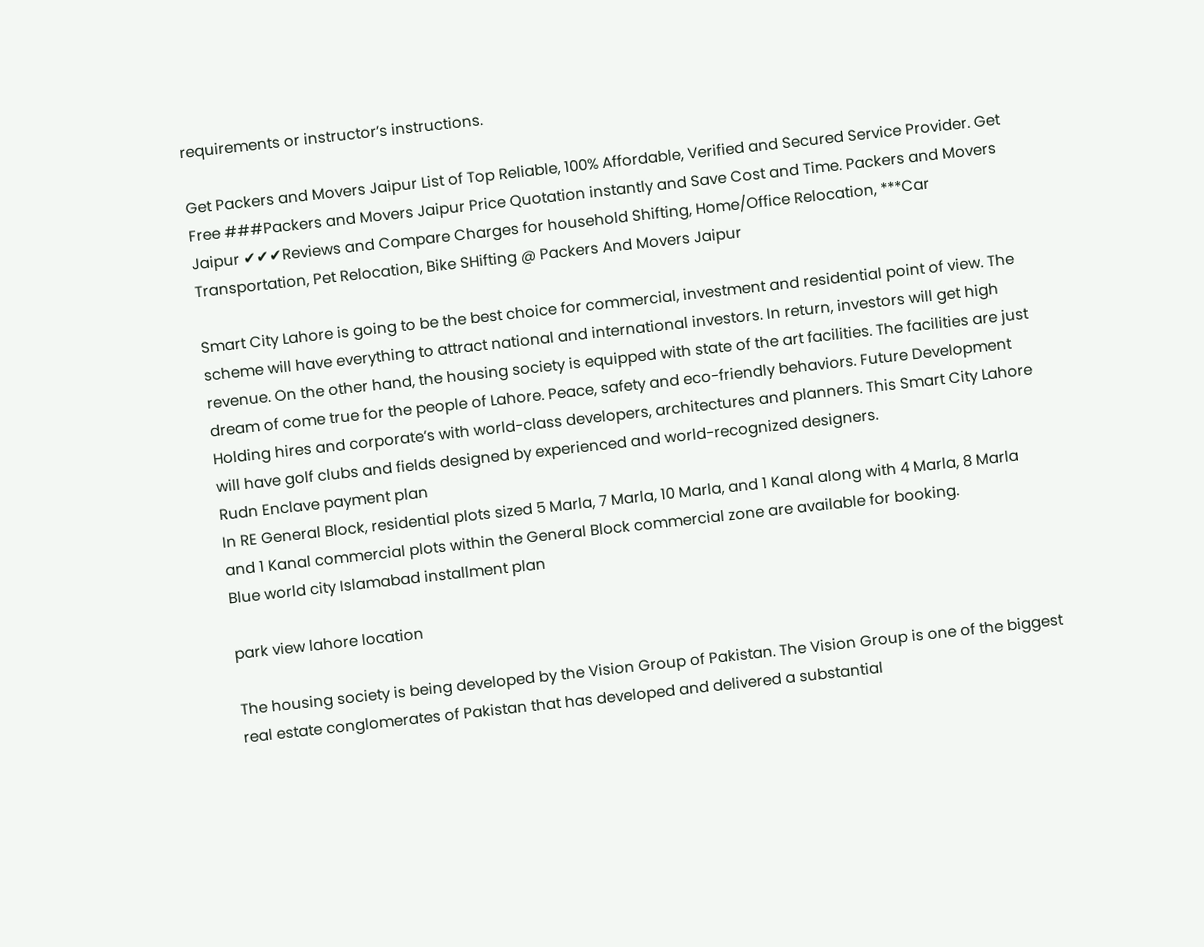requirements or instructor’s instructions.

Get Packers and Movers Jaipur List of Top Reliable, 100% Affordable, Verified and Secured Service Provider. Get Free ###Packers and Movers Jaipur Price Quotation instantly and Save Cost and Time. Packers and Movers Jaipur ✔✔✔Reviews and Compare Charges for household Shifting, Home/Office Relocation, ***Car Transportation, Pet Relocation, Bike SHifting @ Packers And Movers Jaipur

Smart City Lahore is going to be the best choice for commercial, investment and residential point of view. The scheme will have everything to attract national and international investors. In return, investors will get high revenue. On the other hand, the housing society is equipped with state of the art facilities. The facilities are just dream of come true for the people of Lahore. Peace, safety and eco-friendly behaviors. Future Development Holding hires and corporate’s with world-class developers, architectures and planners. This Smart City Lahore will have golf clubs and fields designed by experienced and world-recognized designers.
Rudn Enclave payment plan
In RE General Block, residential plots sized 5 Marla, 7 Marla, 10 Marla, and 1 Kanal along with 4 Marla, 8 Marla and 1 Kanal commercial plots within the General Block commercial zone are available for booking.
Blue world city Islamabad installment plan

park view lahore location

The housing society is being developed by the Vision Group of Pakistan. The Vision Group is one of the biggest real estate conglomerates of Pakistan that has developed and delivered a substantial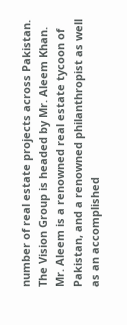number of real estate projects across Pakistan. The Vision Group is headed by Mr. Aleem Khan. Mr. Aleem is a renowned real estate tycoon of Pakistan, and a renowned philanthropist as well as an accomplished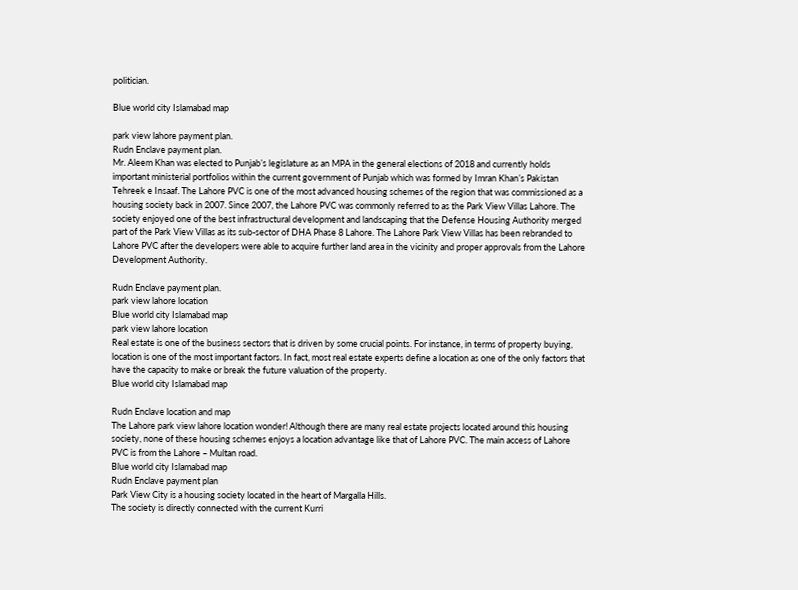politician.

Blue world city Islamabad map

park view lahore payment plan.
Rudn Enclave payment plan.
Mr. Aleem Khan was elected to Punjab’s legislature as an MPA in the general elections of 2018 and currently holds important ministerial portfolios within the current government of Punjab which was formed by Imran Khan’s Pakistan Tehreek e Insaaf. The Lahore PVC is one of the most advanced housing schemes of the region that was commissioned as a housing society back in 2007. Since 2007, the Lahore PVC was commonly referred to as the Park View Villas Lahore. The society enjoyed one of the best infrastructural development and landscaping that the Defense Housing Authority merged part of the Park View Villas as its sub-sector of DHA Phase 8 Lahore. The Lahore Park View Villas has been rebranded to Lahore PVC after the developers were able to acquire further land area in the vicinity and proper approvals from the Lahore Development Authority.

Rudn Enclave payment plan.
park view lahore location
Blue world city Islamabad map
park view lahore location
Real estate is one of the business sectors that is driven by some crucial points. For instance, in terms of property buying, location is one of the most important factors. In fact, most real estate experts define a location as one of the only factors that have the capacity to make or break the future valuation of the property.
Blue world city Islamabad map

Rudn Enclave location and map
The Lahore park view lahore location wonder! Although there are many real estate projects located around this housing society, none of these housing schemes enjoys a location advantage like that of Lahore PVC. The main access of Lahore PVC is from the Lahore – Multan road.
Blue world city Islamabad map
Rudn Enclave payment plan
Park View City is a housing society located in the heart of Margalla Hills.
The society is directly connected with the current Kurri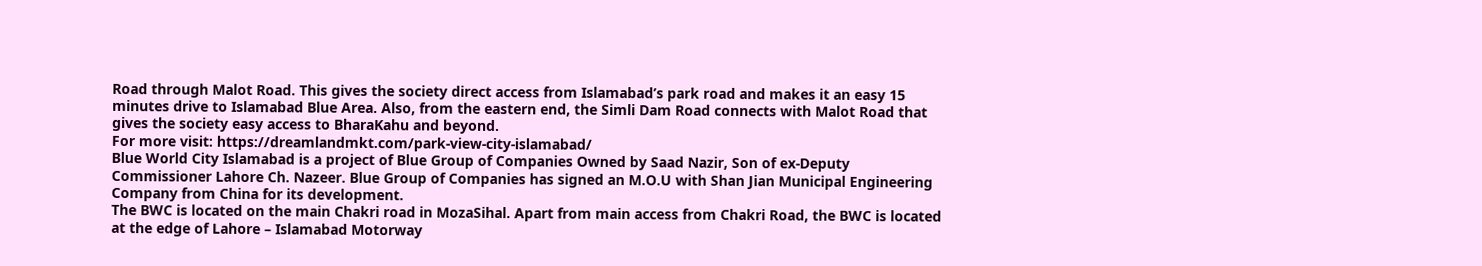Road through Malot Road. This gives the society direct access from Islamabad’s park road and makes it an easy 15 minutes drive to Islamabad Blue Area. Also, from the eastern end, the Simli Dam Road connects with Malot Road that gives the society easy access to BharaKahu and beyond.
For more visit: https://dreamlandmkt.com/park-view-city-islamabad/
Blue World City Islamabad is a project of Blue Group of Companies Owned by Saad Nazir, Son of ex-Deputy Commissioner Lahore Ch. Nazeer. Blue Group of Companies has signed an M.O.U with Shan Jian Municipal Engineering Company from China for its development.
The BWC is located on the main Chakri road in MozaSihal. Apart from main access from Chakri Road, the BWC is located at the edge of Lahore – Islamabad Motorway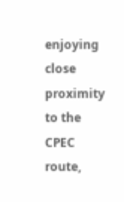enjoying close proximity to the CPEC route,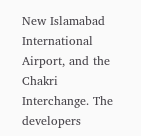New Islamabad International Airport, and the Chakri Interchange. The developers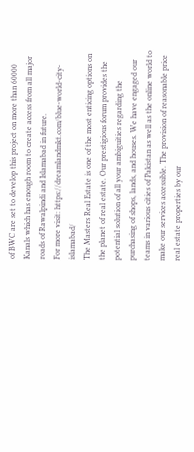of BWC are set to develop this project on more than 60000 Kanals which has enough room to create access from all major roads of Rawalpindi and Islamabad in future.
For more visit: https://dreamlandmkt.com/blue-world-city-islamabad/
The Masters Real Estate is one of the most enticing options on the planet of real estate. Our prestigious forum provides the potential solution of all your ambiguities regarding the purchasing of shops, lands, and houses. We have engaged our teams in various cities of Pakistan as well as the online world to make our services accessible. The provision of reasonable price real estate properties by our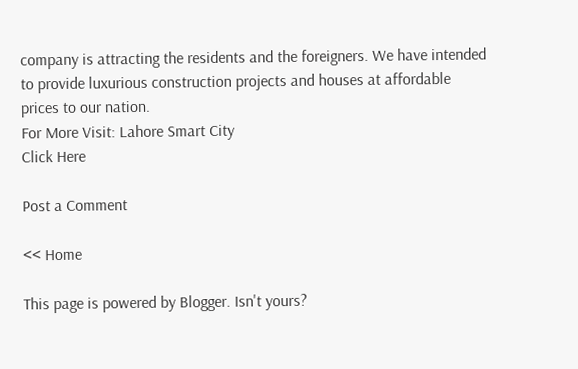company is attracting the residents and the foreigners. We have intended to provide luxurious construction projects and houses at affordable prices to our nation.
For More Visit: Lahore Smart City
Click Here

Post a Comment

<< Home

This page is powered by Blogger. Isn't yours?